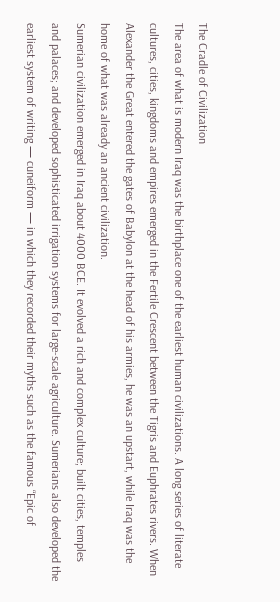The Cradle of Civilization
The area of what is modern Iraq was the birthplace one of the earliest human civilizations. A long series of literate cultures, cities, kingdoms and empires emerged in the Fertile Crescent between the Tigris and Euphrates rivers. When Alexander the Great entered the gates of Babylon at the head of his armies, he was an upstart, while Iraq was the home of what was already an ancient civilization.
Sumerian civilization emerged in Iraq about 4000 BCE. It evolved a rich and complex culture; built cities, temples and palaces; and developed sophisticated irrigation systems for large-scale agriculture. Sumerians also developed the earliest system of writing — cuneiform — in which they recorded their myths such as the famous “Epic of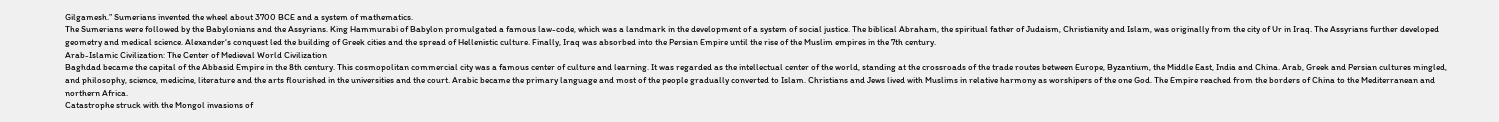Gilgamesh.” Sumerians invented the wheel about 3700 BCE and a system of mathematics.
The Sumerians were followed by the Babylonians and the Assyrians. King Hammurabi of Babylon promulgated a famous law-code, which was a landmark in the development of a system of social justice. The biblical Abraham, the spiritual father of Judaism, Christianity and Islam, was originally from the city of Ur in Iraq. The Assyrians further developed geometry and medical science. Alexander‘s conquest led the building of Greek cities and the spread of Hellenistic culture. Finally, Iraq was absorbed into the Persian Empire until the rise of the Muslim empires in the 7th century.
Arab-Islamic Civilization: The Center of Medieval World Civilization
Baghdad became the capital of the Abbasid Empire in the 8th century. This cosmopolitan commercial city was a famous center of culture and learning. It was regarded as the intellectual center of the world, standing at the crossroads of the trade routes between Europe, Byzantium, the Middle East, India and China. Arab, Greek and Persian cultures mingled, and philosophy, science, medicine, literature and the arts flourished in the universities and the court. Arabic became the primary language and most of the people gradually converted to Islam. Christians and Jews lived with Muslims in relative harmony as worshipers of the one God. The Empire reached from the borders of China to the Mediterranean and northern Africa.
Catastrophe struck with the Mongol invasions of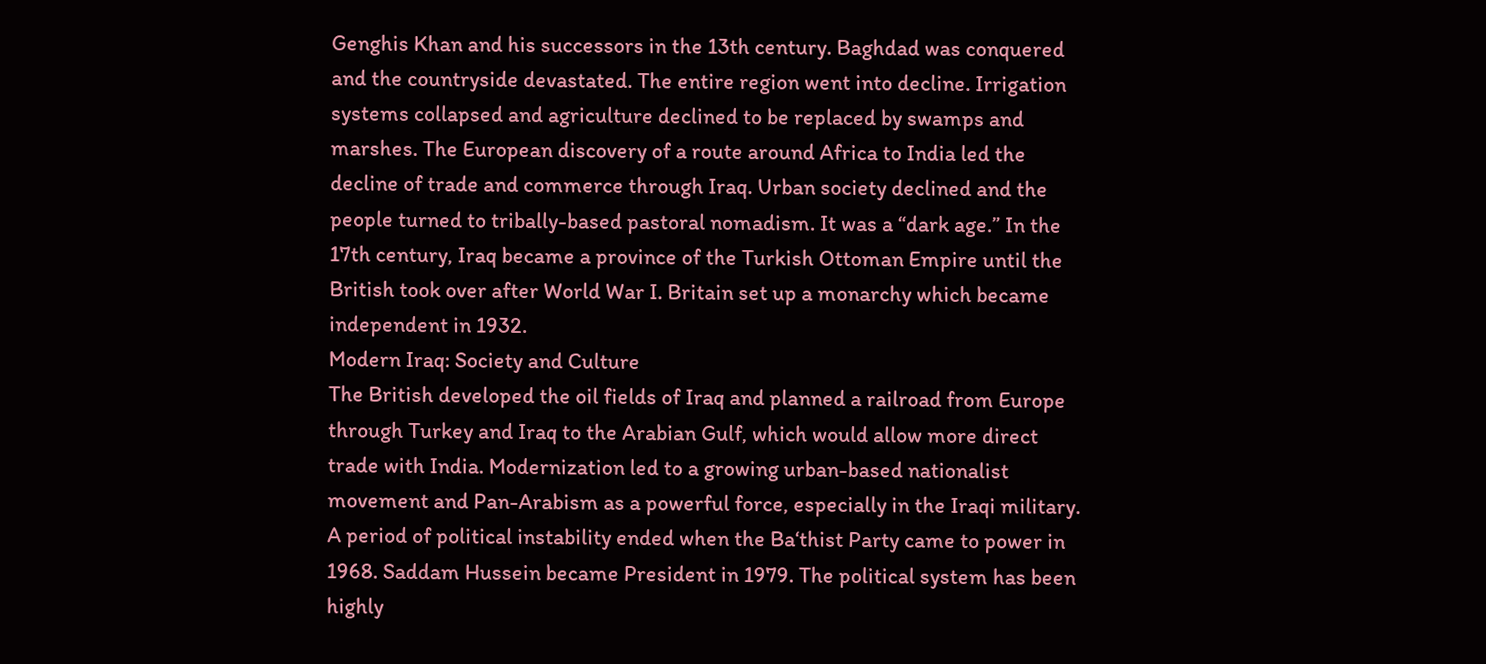Genghis Khan and his successors in the 13th century. Baghdad was conquered and the countryside devastated. The entire region went into decline. Irrigation systems collapsed and agriculture declined to be replaced by swamps and marshes. The European discovery of a route around Africa to India led the decline of trade and commerce through Iraq. Urban society declined and the people turned to tribally-based pastoral nomadism. It was a “dark age.” In the 17th century, Iraq became a province of the Turkish Ottoman Empire until the British took over after World War I. Britain set up a monarchy which became independent in 1932.
Modern Iraq: Society and Culture
The British developed the oil fields of Iraq and planned a railroad from Europe through Turkey and Iraq to the Arabian Gulf, which would allow more direct trade with India. Modernization led to a growing urban-based nationalist movement and Pan-Arabism as a powerful force, especially in the Iraqi military. A period of political instability ended when the Ba‘thist Party came to power in 1968. Saddam Hussein became President in 1979. The political system has been highly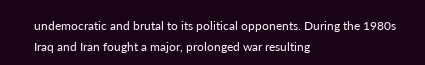undemocratic and brutal to its political opponents. During the 1980s Iraq and Iran fought a major, prolonged war resulting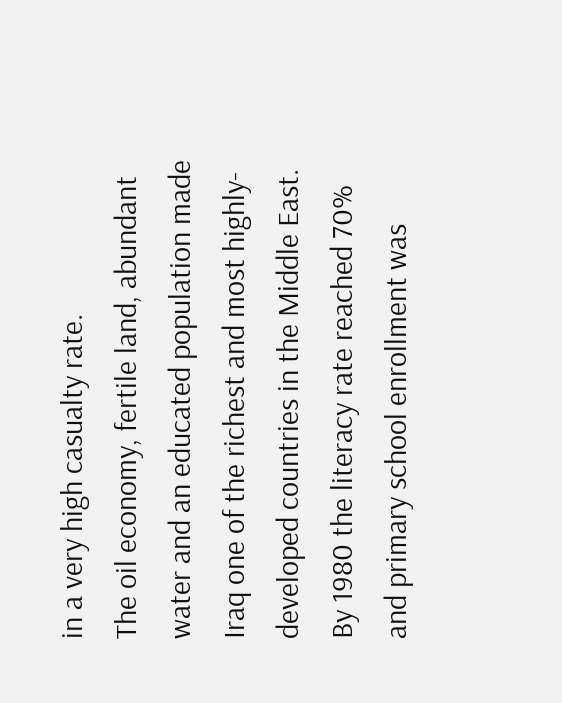in a very high casualty rate.
The oil economy, fertile land, abundant water and an educated population made Iraq one of the richest and most highly-developed countries in the Middle East. By 1980 the literacy rate reached 70% and primary school enrollment was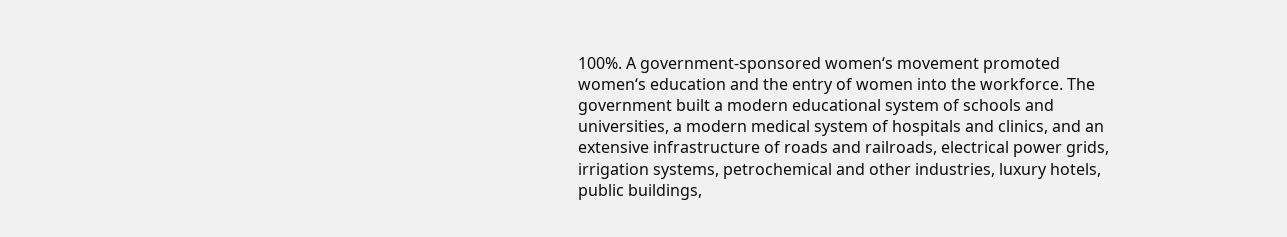100%. A government-sponsored women‘s movement promoted women‘s education and the entry of women into the workforce. The government built a modern educational system of schools and universities, a modern medical system of hospitals and clinics, and an extensive infrastructure of roads and railroads, electrical power grids, irrigation systems, petrochemical and other industries, luxury hotels, public buildings,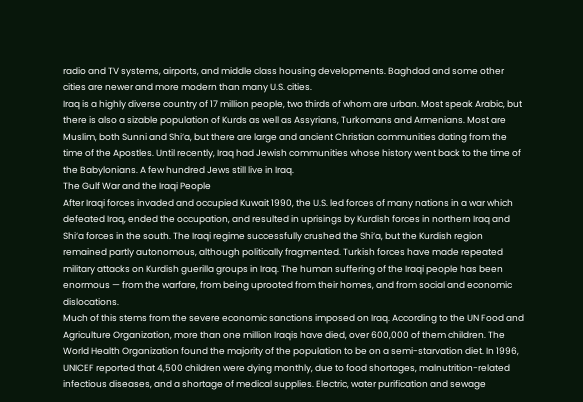radio and TV systems, airports, and middle class housing developments. Baghdad and some other cities are newer and more modern than many U.S. cities.
Iraq is a highly diverse country of 17 million people, two thirds of whom are urban. Most speak Arabic, but there is also a sizable population of Kurds as well as Assyrians, Turkomans and Armenians. Most are Muslim, both Sunni and Shi‘a, but there are large and ancient Christian communities dating from the time of the Apostles. Until recently, Iraq had Jewish communities whose history went back to the time of the Babylonians. A few hundred Jews still live in Iraq.
The Gulf War and the Iraqi People
After Iraqi forces invaded and occupied Kuwait 1990, the U.S. led forces of many nations in a war which defeated Iraq, ended the occupation, and resulted in uprisings by Kurdish forces in northern Iraq and Shi‘a forces in the south. The Iraqi regime successfully crushed the Shi‘a, but the Kurdish region remained partly autonomous, although politically fragmented. Turkish forces have made repeated military attacks on Kurdish guerilla groups in Iraq. The human suffering of the Iraqi people has been enormous — from the warfare, from being uprooted from their homes, and from social and economic dislocations.
Much of this stems from the severe economic sanctions imposed on Iraq. According to the UN Food and Agriculture Organization, more than one million Iraqis have died, over 600,000 of them children. The World Health Organization found the majority of the population to be on a semi-starvation diet. In 1996, UNICEF reported that 4,500 children were dying monthly, due to food shortages, malnutrition-related infectious diseases, and a shortage of medical supplies. Electric, water purification and sewage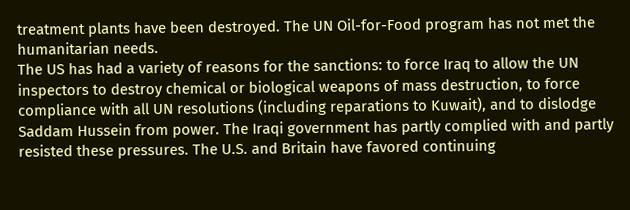treatment plants have been destroyed. The UN Oil-for-Food program has not met the humanitarian needs.
The US has had a variety of reasons for the sanctions: to force Iraq to allow the UN inspectors to destroy chemical or biological weapons of mass destruction, to force compliance with all UN resolutions (including reparations to Kuwait), and to dislodge Saddam Hussein from power. The Iraqi government has partly complied with and partly resisted these pressures. The U.S. and Britain have favored continuing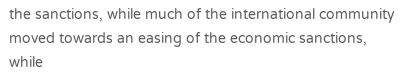the sanctions, while much of the international community moved towards an easing of the economic sanctions, while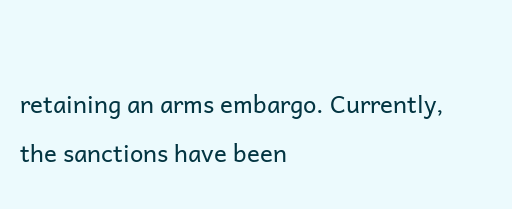retaining an arms embargo. Currently, the sanctions have been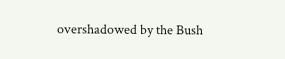overshadowed by the Bush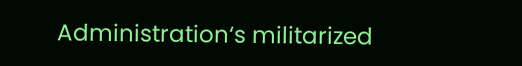Administration‘s militarized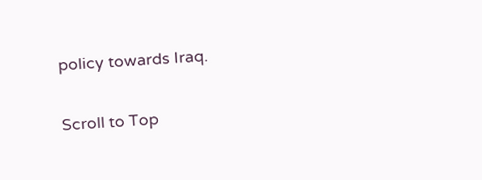policy towards Iraq.

Scroll to Top